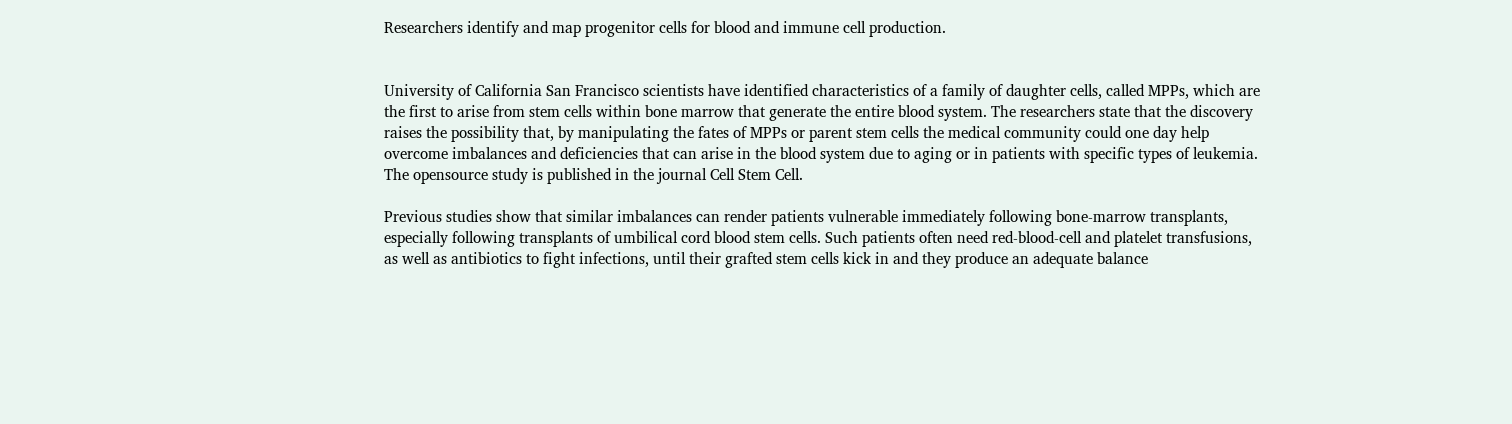Researchers identify and map progenitor cells for blood and immune cell production.


University of California San Francisco scientists have identified characteristics of a family of daughter cells, called MPPs, which are the first to arise from stem cells within bone marrow that generate the entire blood system. The researchers state that the discovery raises the possibility that, by manipulating the fates of MPPs or parent stem cells the medical community could one day help overcome imbalances and deficiencies that can arise in the blood system due to aging or in patients with specific types of leukemia.  The opensource study is published in the journal Cell Stem Cell.

Previous studies show that similar imbalances can render patients vulnerable immediately following bone-marrow transplants, especially following transplants of umbilical cord blood stem cells. Such patients often need red-blood-cell and platelet transfusions, as well as antibiotics to fight infections, until their grafted stem cells kick in and they produce an adequate balance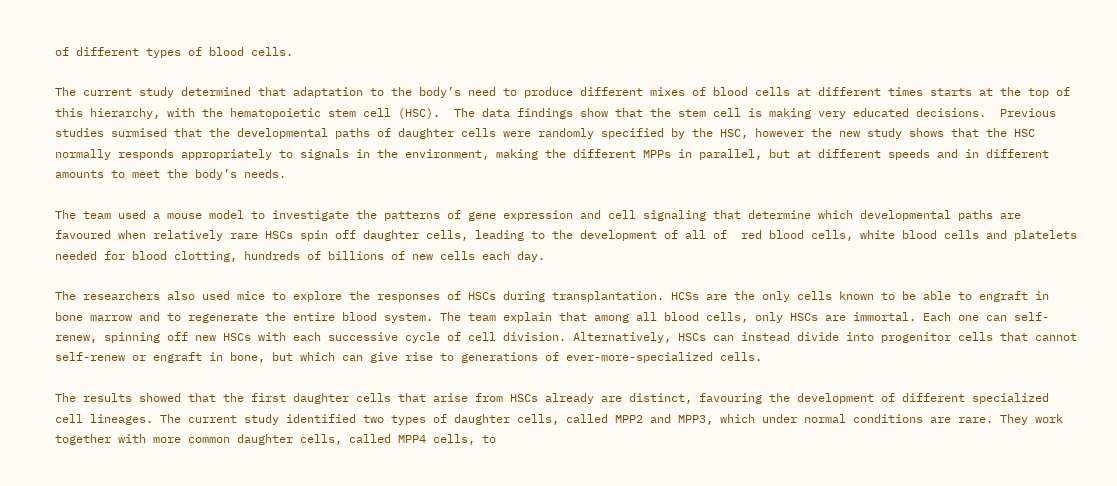of different types of blood cells.

The current study determined that adaptation to the body’s need to produce different mixes of blood cells at different times starts at the top of this hierarchy, with the hematopoietic stem cell (HSC).  The data findings show that the stem cell is making very educated decisions.  Previous studies surmised that the developmental paths of daughter cells were randomly specified by the HSC, however the new study shows that the HSC normally responds appropriately to signals in the environment, making the different MPPs in parallel, but at different speeds and in different amounts to meet the body’s needs.

The team used a mouse model to investigate the patterns of gene expression and cell signaling that determine which developmental paths are favoured when relatively rare HSCs spin off daughter cells, leading to the development of all of  red blood cells, white blood cells and platelets needed for blood clotting, hundreds of billions of new cells each day.

The researchers also used mice to explore the responses of HSCs during transplantation. HCSs are the only cells known to be able to engraft in bone marrow and to regenerate the entire blood system. The team explain that among all blood cells, only HSCs are immortal. Each one can self-renew, spinning off new HSCs with each successive cycle of cell division. Alternatively, HSCs can instead divide into progenitor cells that cannot self-renew or engraft in bone, but which can give rise to generations of ever-more-specialized cells.

The results showed that the first daughter cells that arise from HSCs already are distinct, favouring the development of different specialized cell lineages. The current study identified two types of daughter cells, called MPP2 and MPP3, which under normal conditions are rare. They work together with more common daughter cells, called MPP4 cells, to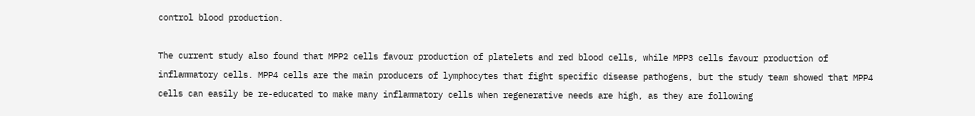control blood production.

The current study also found that MPP2 cells favour production of platelets and red blood cells, while MPP3 cells favour production of inflammatory cells. MPP4 cells are the main producers of lymphocytes that fight specific disease pathogens, but the study team showed that MPP4 cells can easily be re-educated to make many inflammatory cells when regenerative needs are high, as they are following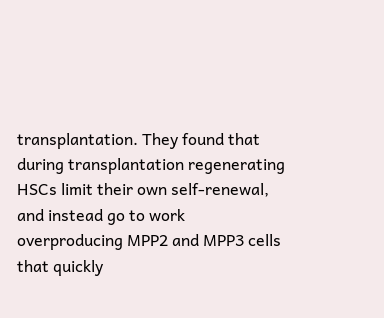transplantation. They found that during transplantation regenerating HSCs limit their own self-renewal, and instead go to work overproducing MPP2 and MPP3 cells that quickly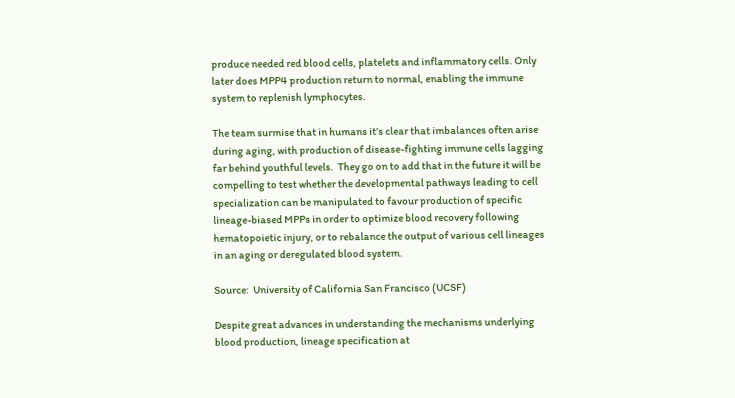produce needed red blood cells, platelets and inflammatory cells. Only later does MPP4 production return to normal, enabling the immune system to replenish lymphocytes.

The team surmise that in humans it’s clear that imbalances often arise during aging, with production of disease-fighting immune cells lagging far behind youthful levels.  They go on to add that in the future it will be compelling to test whether the developmental pathways leading to cell specialization can be manipulated to favour production of specific lineage-biased MPPs in order to optimize blood recovery following hematopoietic injury, or to rebalance the output of various cell lineages in an aging or deregulated blood system.

Source:  University of California San Francisco (UCSF)

Despite great advances in understanding the mechanisms underlying blood production, lineage specification at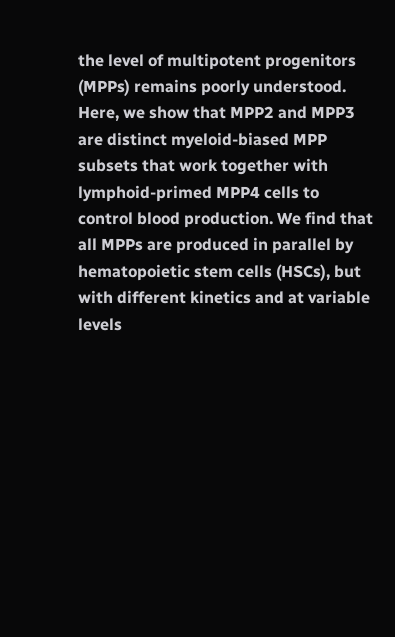the level of multipotent progenitors (MPPs) remains poorly understood. Here, we show that MPP2 and MPP3 are distinct myeloid-biased MPP subsets that work together with lymphoid-primed MPP4 cells to control blood production. We find that all MPPs are produced in parallel by hematopoietic stem cells (HSCs), but with different kinetics and at variable levels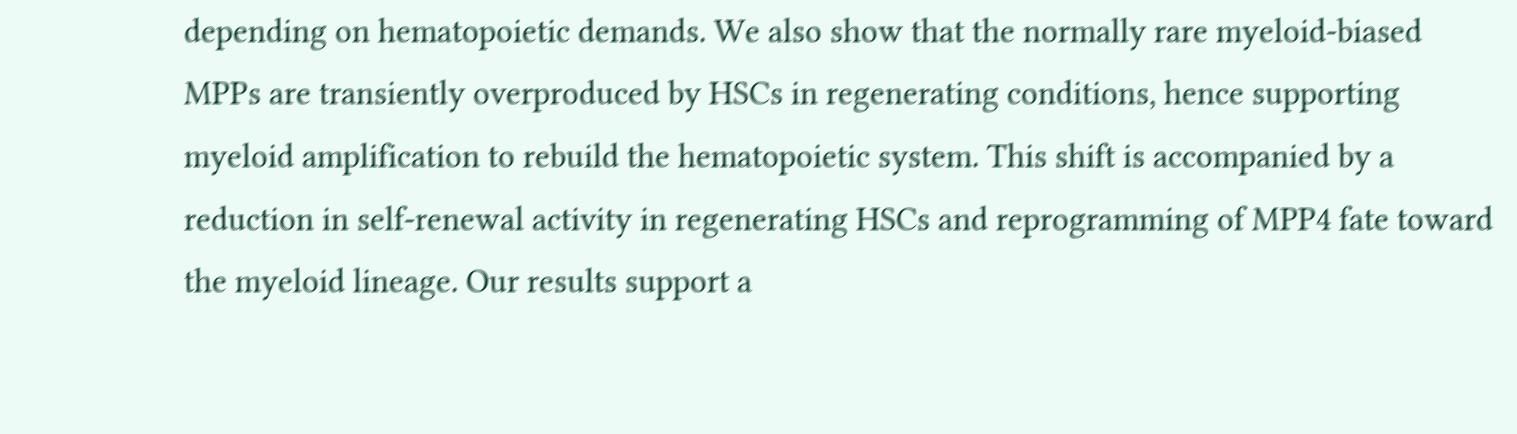depending on hematopoietic demands. We also show that the normally rare myeloid-biased MPPs are transiently overproduced by HSCs in regenerating conditions, hence supporting myeloid amplification to rebuild the hematopoietic system. This shift is accompanied by a reduction in self-renewal activity in regenerating HSCs and reprogramming of MPP4 fate toward the myeloid lineage. Our results support a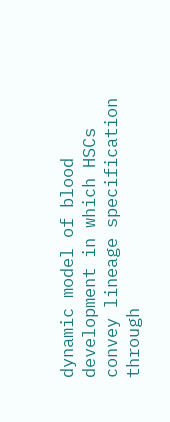dynamic model of blood development in which HSCs convey lineage specification through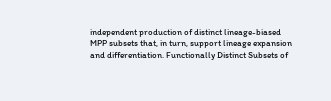independent production of distinct lineage-biased MPP subsets that, in turn, support lineage expansion and differentiation. Functionally Distinct Subsets of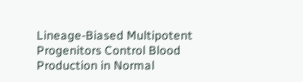Lineage-Biased Multipotent Progenitors Control Blood Production in Normal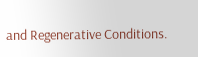and Regenerative Conditions.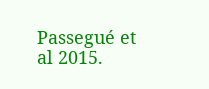Passegué et al 2015.